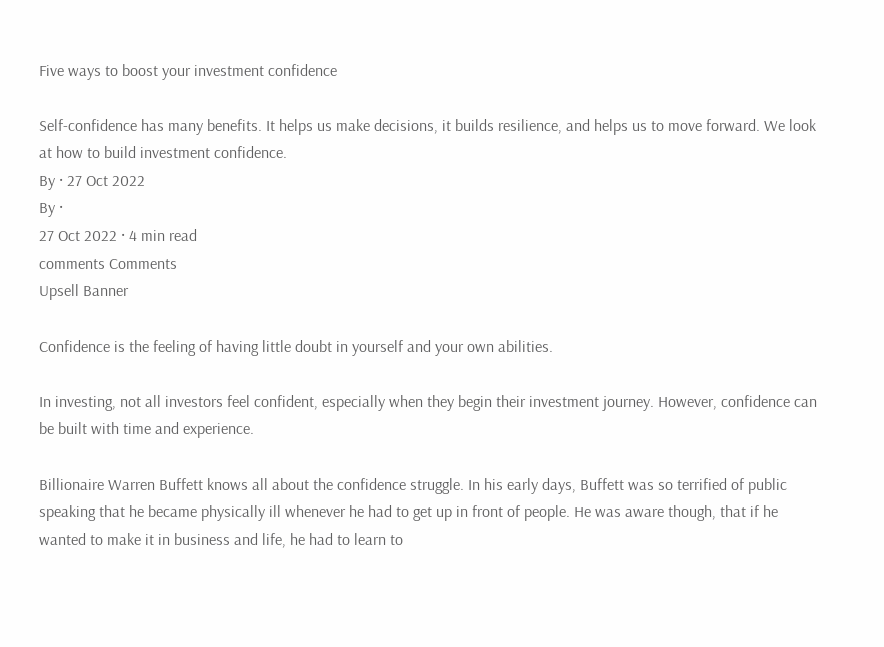Five ways to boost your investment confidence

Self-confidence has many benefits. It helps us make decisions, it builds resilience, and helps us to move forward. We look at how to build investment confidence.
By · 27 Oct 2022
By ·
27 Oct 2022 · 4 min read
comments Comments
Upsell Banner

Confidence is the feeling of having little doubt in yourself and your own abilities.

In investing, not all investors feel confident, especially when they begin their investment journey. However, confidence can be built with time and experience.

Billionaire Warren Buffett knows all about the confidence struggle. In his early days, Buffett was so terrified of public speaking that he became physically ill whenever he had to get up in front of people. He was aware though, that if he wanted to make it in business and life, he had to learn to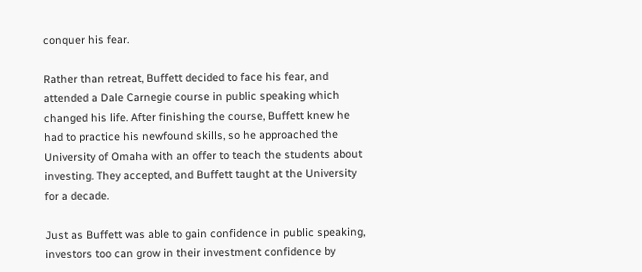conquer his fear.

Rather than retreat, Buffett decided to face his fear, and attended a Dale Carnegie course in public speaking which changed his life. After finishing the course, Buffett knew he had to practice his newfound skills, so he approached the University of Omaha with an offer to teach the students about investing. They accepted, and Buffett taught at the University for a decade.

Just as Buffett was able to gain confidence in public speaking, investors too can grow in their investment confidence by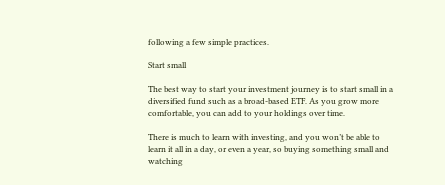following a few simple practices.

Start small

The best way to start your investment journey is to start small in a diversified fund such as a broad-based ETF. As you grow more comfortable, you can add to your holdings over time.

There is much to learn with investing, and you won’t be able to learn it all in a day, or even a year, so buying something small and watching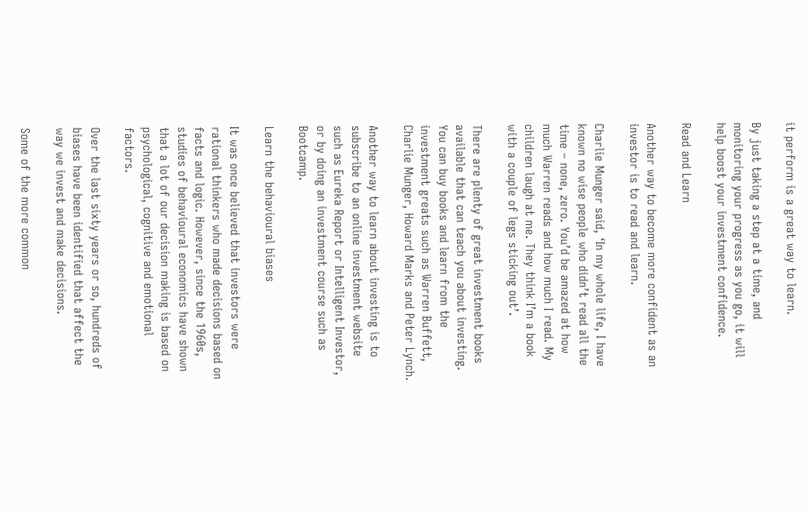it perform is a great way to learn.

By just taking a step at a time, and monitoring your progress as you go, it will help boost your investment confidence.

Read and Learn

Another way to become more confident as an investor is to read and learn.

Charlie Munger said, ‘In my whole life, I have known no wise people who didn’t read all the time – none, zero. You’d be amazed at how much Warren reads and how much I read. My children laugh at me. They think I’m a book with a couple of legs sticking out’.

There are plenty of great investment books available that can teach you about investing. You can buy books and learn from the investment greats such as Warren Buffett, Charlie Munger, Howard Marks and Peter Lynch.

Another way to learn about investing is to subscribe to an online investment website such as Eureka Report or Intelligent Investor, or by doing an investment course such as Bootcamp.

Learn the behavioural biases

It was once believed that investors were rational thinkers who made decisions based on facts and logic. However, since the 1960s, studies of behavioural economics have shown that a lot of our decision making is based on psychological, cognitive and emotional factors.

Over the last sixty years or so, hundreds of biases have been identified that affect the way we invest and make decisions.

Some of the more common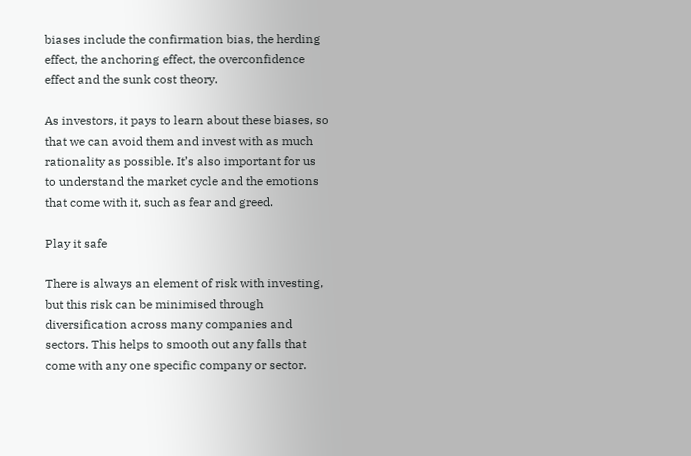biases include the confirmation bias, the herding effect, the anchoring effect, the overconfidence effect and the sunk cost theory.

As investors, it pays to learn about these biases, so that we can avoid them and invest with as much rationality as possible. It’s also important for us to understand the market cycle and the emotions that come with it, such as fear and greed.

Play it safe

There is always an element of risk with investing, but this risk can be minimised through diversification across many companies and sectors. This helps to smooth out any falls that come with any one specific company or sector.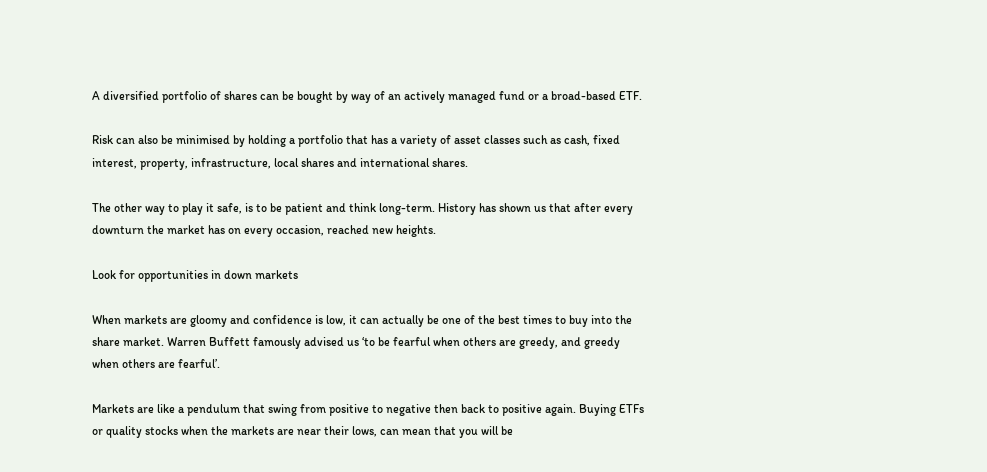A diversified portfolio of shares can be bought by way of an actively managed fund or a broad-based ETF.

Risk can also be minimised by holding a portfolio that has a variety of asset classes such as cash, fixed interest, property, infrastructure, local shares and international shares.

The other way to play it safe, is to be patient and think long-term. History has shown us that after every downturn the market has on every occasion, reached new heights.

Look for opportunities in down markets

When markets are gloomy and confidence is low, it can actually be one of the best times to buy into the share market. Warren Buffett famously advised us ‘to be fearful when others are greedy, and greedy when others are fearful’.

Markets are like a pendulum that swing from positive to negative then back to positive again. Buying ETFs or quality stocks when the markets are near their lows, can mean that you will be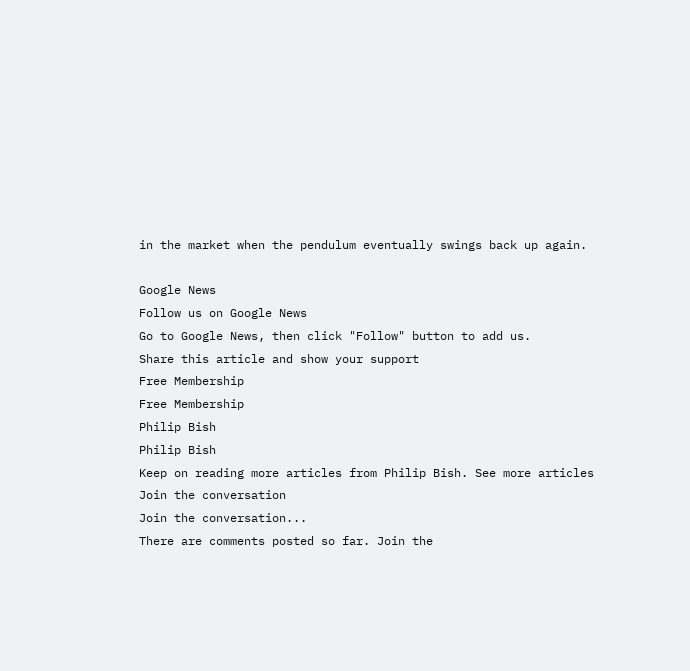in the market when the pendulum eventually swings back up again.

Google News
Follow us on Google News
Go to Google News, then click "Follow" button to add us.
Share this article and show your support
Free Membership
Free Membership
Philip Bish
Philip Bish
Keep on reading more articles from Philip Bish. See more articles
Join the conversation
Join the conversation...
There are comments posted so far. Join the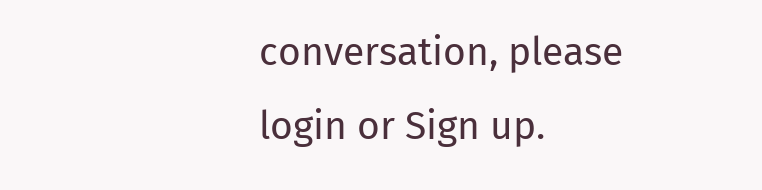conversation, please login or Sign up.